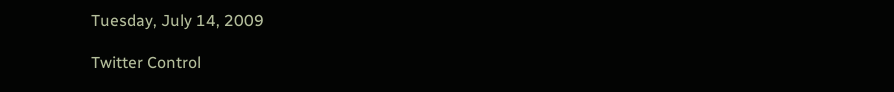Tuesday, July 14, 2009

Twitter Control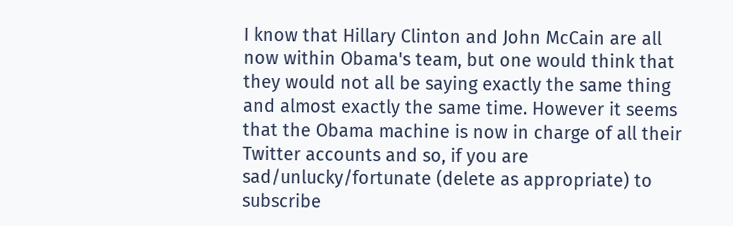I know that Hillary Clinton and John McCain are all now within Obama's team, but one would think that they would not all be saying exactly the same thing and almost exactly the same time. However it seems that the Obama machine is now in charge of all their Twitter accounts and so, if you are sad/unlucky/fortunate (delete as appropriate) to subscribe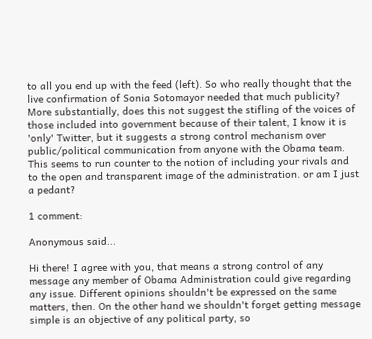to all you end up with the feed (left). So who really thought that the live confirmation of Sonia Sotomayor needed that much publicity? More substantially, does this not suggest the stifling of the voices of those included into government because of their talent, I know it is 'only' Twitter, but it suggests a strong control mechanism over public/political communication from anyone with the Obama team. This seems to run counter to the notion of including your rivals and to the open and transparent image of the administration. or am I just a pedant?

1 comment:

Anonymous said...

Hi there! I agree with you, that means a strong control of any message any member of Obama Administration could give regarding any issue. Different opinions shouldn't be expressed on the same matters, then. On the other hand we shouldn't forget getting message simple is an objective of any political party, so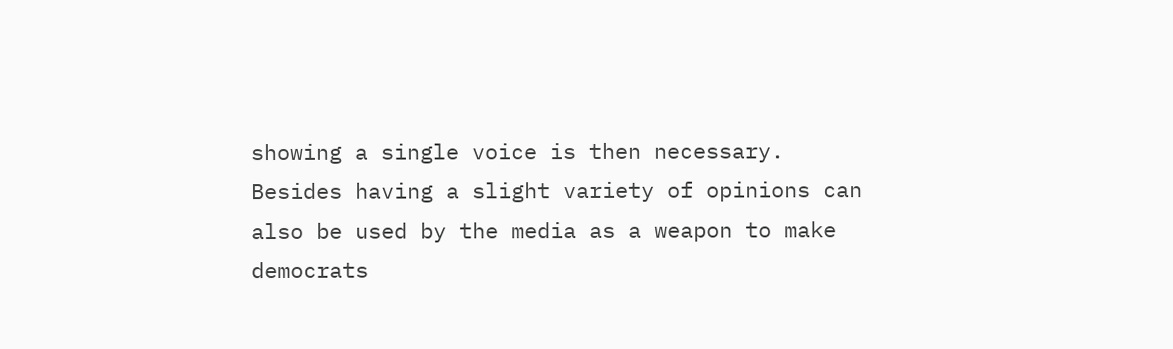showing a single voice is then necessary. Besides having a slight variety of opinions can also be used by the media as a weapon to make democrats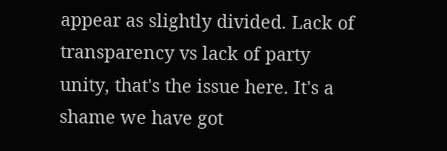appear as slightly divided. Lack of transparency vs lack of party unity, that's the issue here. It's a shame we have got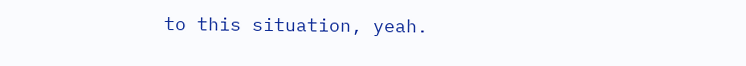to this situation, yeah.